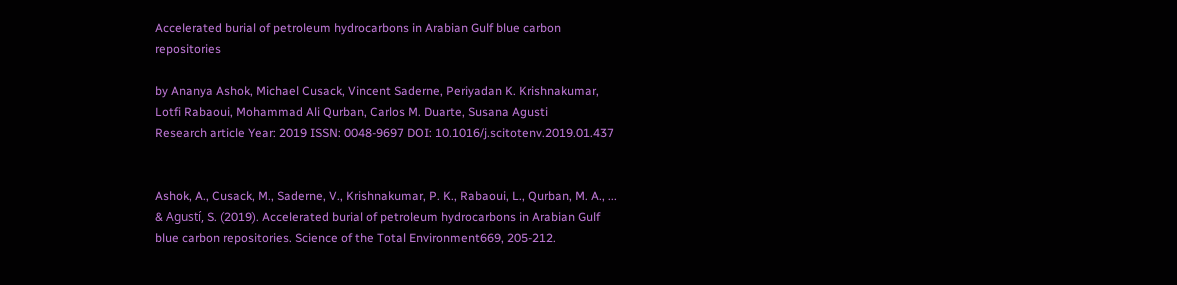Accelerated burial of petroleum hydrocarbons in Arabian Gulf blue carbon repositories

by Ananya Ashok, Michael Cusack, Vincent Saderne, Periyadan K. Krishnakumar, Lotfi Rabaoui, Mohammad Ali Qurban, Carlos M. Duarte, Susana Agusti
Research article Year: 2019 ISSN: 0048-9697 DOI: 10.1016/j.scitotenv.2019.01.437


Ashok, A., Cusack, M., Saderne, V., Krishnakumar, P. K., Rabaoui, L., Qurban, M. A., ... & Agustí, S. (2019). Accelerated burial of petroleum hydrocarbons in Arabian Gulf blue carbon repositories. Science of the Total Environment669, 205-212.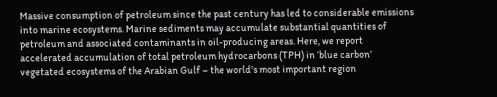Massive consumption of petroleum since the past century has led to considerable emissions into marine ecosystems. Marine sediments may accumulate substantial quantities of petroleum and associated contaminants in oil-producing areas. Here, we report accelerated accumulation of total petroleum hydrocarbons (TPH) in ‘blue carbon’ vegetated ecosystems of the Arabian Gulf – the world's most important region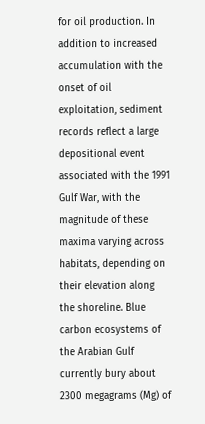for oil production. In addition to increased accumulation with the onset of oil exploitation, sediment records reflect a large depositional event associated with the 1991 Gulf War, with the magnitude of these maxima varying across habitats, depending on their elevation along the shoreline. Blue carbon ecosystems of the Arabian Gulf currently bury about 2300 megagrams (Mg) of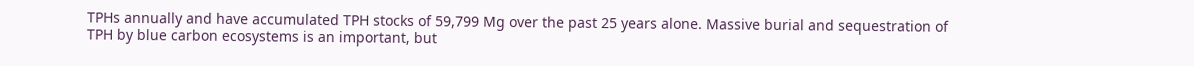TPHs annually and have accumulated TPH stocks of 59,799 Mg over the past 25 years alone. Massive burial and sequestration of TPH by blue carbon ecosystems is an important, but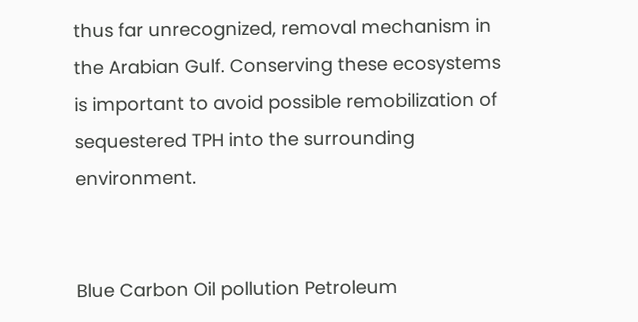thus far unrecognized, removal mechanism in the Arabian Gulf. Conserving these ecosystems is important to avoid possible remobilization of sequestered TPH into the surrounding environment.


Blue Carbon Oil pollution Petroleum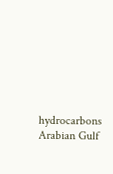hydrocarbons Arabian Gulf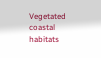Vegetated coastal habitats